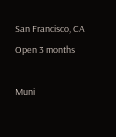San Francisco, CA Open 3 months

Muni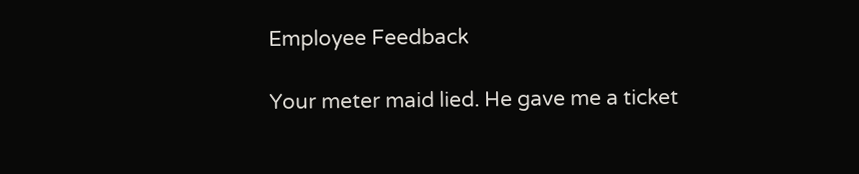Employee Feedback

Your meter maid lied. He gave me a ticket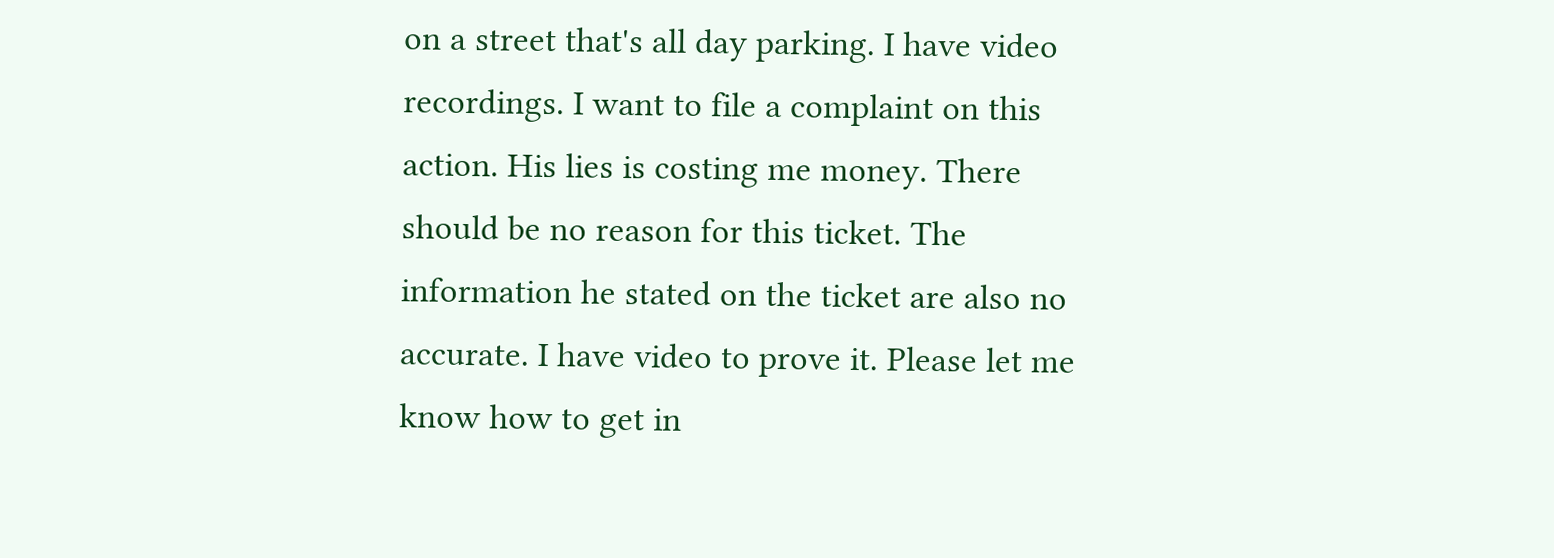on a street that's all day parking. I have video recordings. I want to file a complaint on this action. His lies is costing me money. There should be no reason for this ticket. The information he stated on the ticket are also no accurate. I have video to prove it. Please let me know how to get in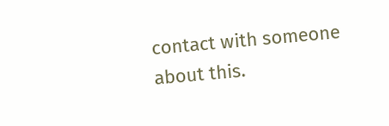contact with someone about this.